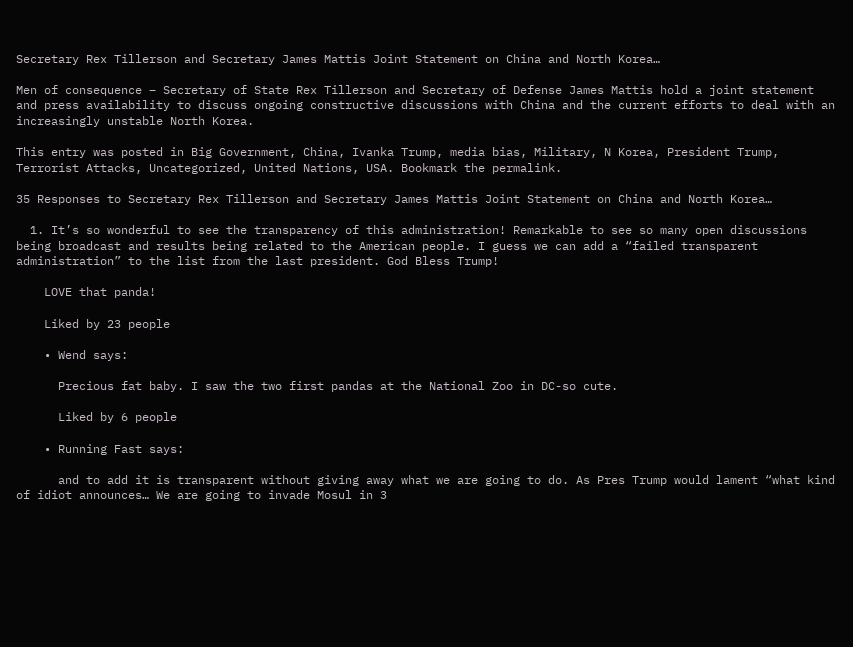Secretary Rex Tillerson and Secretary James Mattis Joint Statement on China and North Korea…

Men of consequence – Secretary of State Rex Tillerson and Secretary of Defense James Mattis hold a joint statement and press availability to discuss ongoing constructive discussions with China and the current efforts to deal with an increasingly unstable North Korea.

This entry was posted in Big Government, China, Ivanka Trump, media bias, Military, N Korea, President Trump, Terrorist Attacks, Uncategorized, United Nations, USA. Bookmark the permalink.

35 Responses to Secretary Rex Tillerson and Secretary James Mattis Joint Statement on China and North Korea…

  1. It’s so wonderful to see the transparency of this administration! Remarkable to see so many open discussions being broadcast and results being related to the American people. I guess we can add a “failed transparent administration” to the list from the last president. God Bless Trump!

    LOVE that panda!

    Liked by 23 people

    • Wend says:

      Precious fat baby. I saw the two first pandas at the National Zoo in DC-so cute.

      Liked by 6 people

    • Running Fast says:

      and to add it is transparent without giving away what we are going to do. As Pres Trump would lament “what kind of idiot announces… We are going to invade Mosul in 3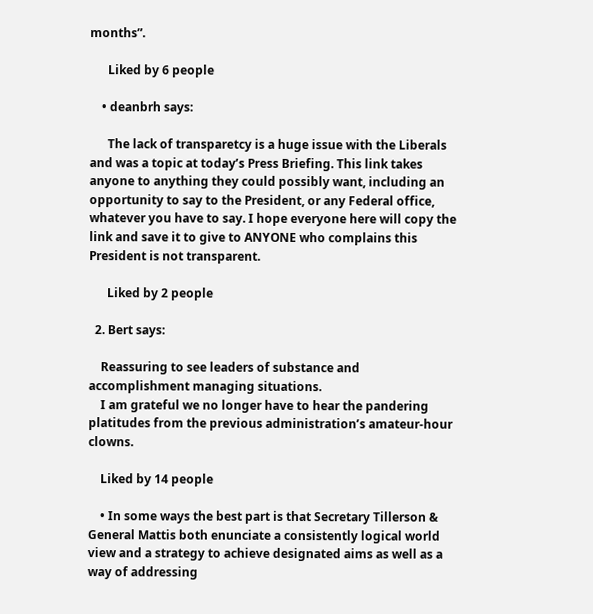months”.

      Liked by 6 people

    • deanbrh says:

      The lack of transparetcy is a huge issue with the Liberals and was a topic at today’s Press Briefing. This link takes anyone to anything they could possibly want, including an opportunity to say to the President, or any Federal office, whatever you have to say. I hope everyone here will copy the link and save it to give to ANYONE who complains this President is not transparent.

      Liked by 2 people

  2. Bert says:

    Reassuring to see leaders of substance and accomplishment managing situations.
    I am grateful we no longer have to hear the pandering platitudes from the previous administration’s amateur-hour clowns.

    Liked by 14 people

    • In some ways the best part is that Secretary Tillerson & General Mattis both enunciate a consistently logical world view and a strategy to achieve designated aims as well as a way of addressing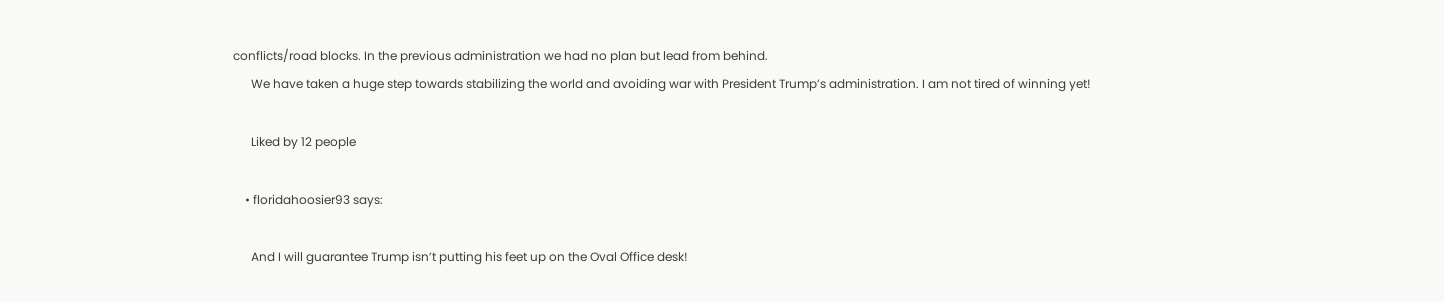conflicts/road blocks. In the previous administration we had no plan but lead from behind.
      We have taken a huge step towards stabilizing the world and avoiding war with President Trump’s administration. I am not tired of winning yet!

      Liked by 12 people

    • floridahoosier93 says:

      And I will guarantee Trump isn’t putting his feet up on the Oval Office desk!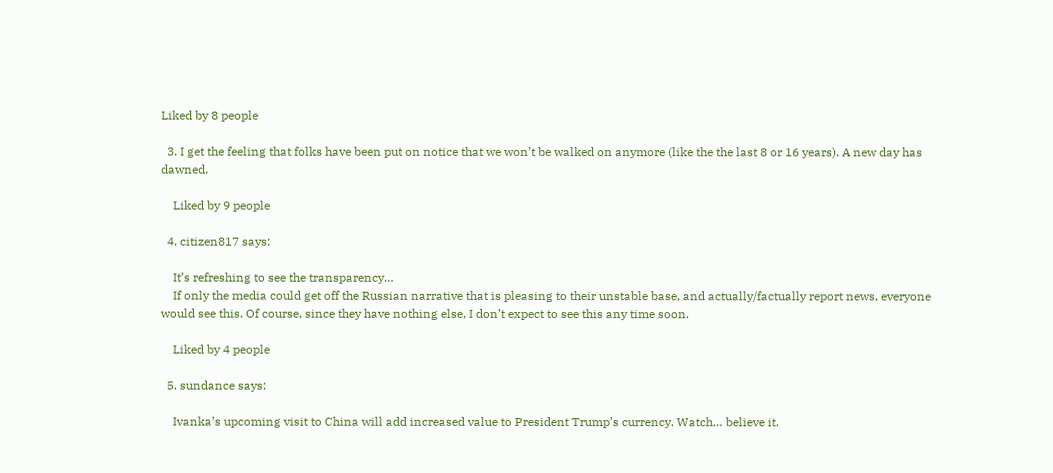Liked by 8 people

  3. I get the feeling that folks have been put on notice that we won’t be walked on anymore (like the the last 8 or 16 years). A new day has dawned.

    Liked by 9 people

  4. citizen817 says:

    It’s refreshing to see the transparency…
    If only the media could get off the Russian narrative that is pleasing to their unstable base, and actually/factually report news, everyone would see this. Of course, since they have nothing else, I don’t expect to see this any time soon.

    Liked by 4 people

  5. sundance says:

    Ivanka’s upcoming visit to China will add increased value to President Trump’s currency. Watch… believe it.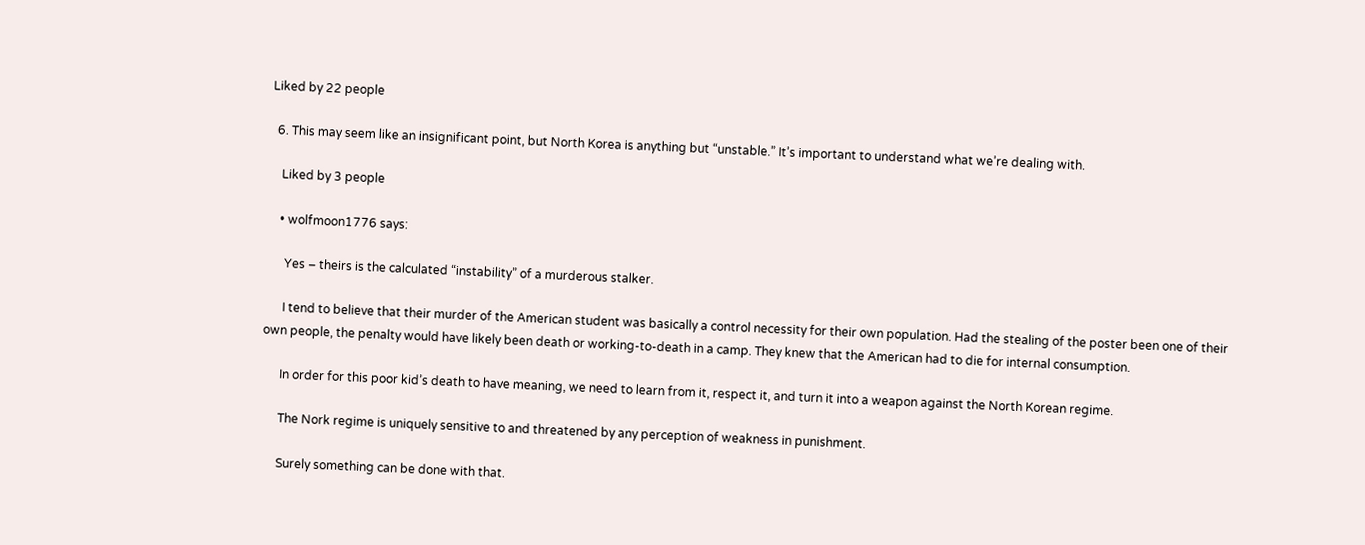Liked by 22 people

  6. This may seem like an insignificant point, but North Korea is anything but “unstable.” It’s important to understand what we’re dealing with.

    Liked by 3 people

    • wolfmoon1776 says:

      Yes – theirs is the calculated “instability” of a murderous stalker.

      I tend to believe that their murder of the American student was basically a control necessity for their own population. Had the stealing of the poster been one of their own people, the penalty would have likely been death or working-to-death in a camp. They knew that the American had to die for internal consumption.

      In order for this poor kid’s death to have meaning, we need to learn from it, respect it, and turn it into a weapon against the North Korean regime.

      The Nork regime is uniquely sensitive to and threatened by any perception of weakness in punishment.

      Surely something can be done with that.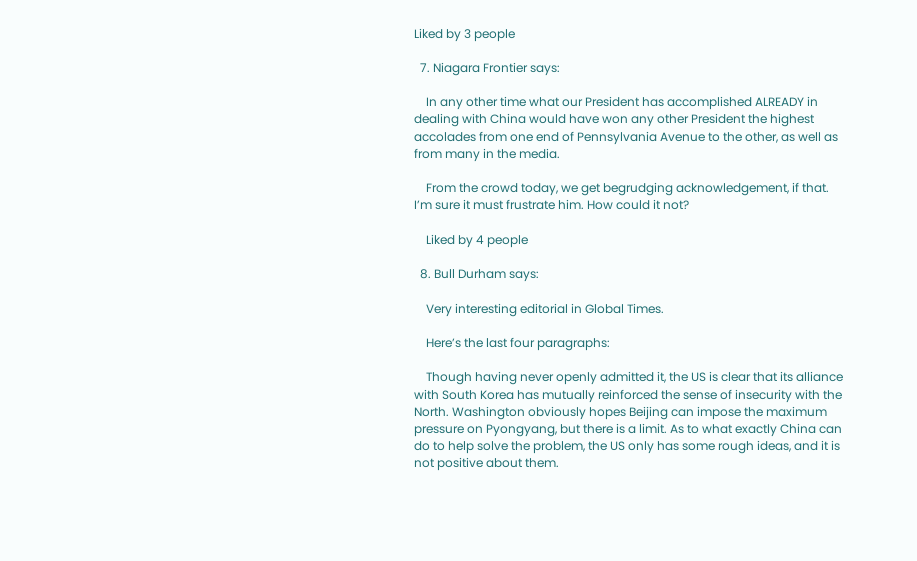Liked by 3 people

  7. Niagara Frontier says:

    In any other time what our President has accomplished ALREADY in dealing with China would have won any other President the highest accolades from one end of Pennsylvania Avenue to the other, as well as from many in the media.

    From the crowd today, we get begrudging acknowledgement, if that. I’m sure it must frustrate him. How could it not?

    Liked by 4 people

  8. Bull Durham says:

    Very interesting editorial in Global Times.

    Here’s the last four paragraphs:

    Though having never openly admitted it, the US is clear that its alliance with South Korea has mutually reinforced the sense of insecurity with the North. Washington obviously hopes Beijing can impose the maximum pressure on Pyongyang, but there is a limit. As to what exactly China can do to help solve the problem, the US only has some rough ideas, and it is not positive about them.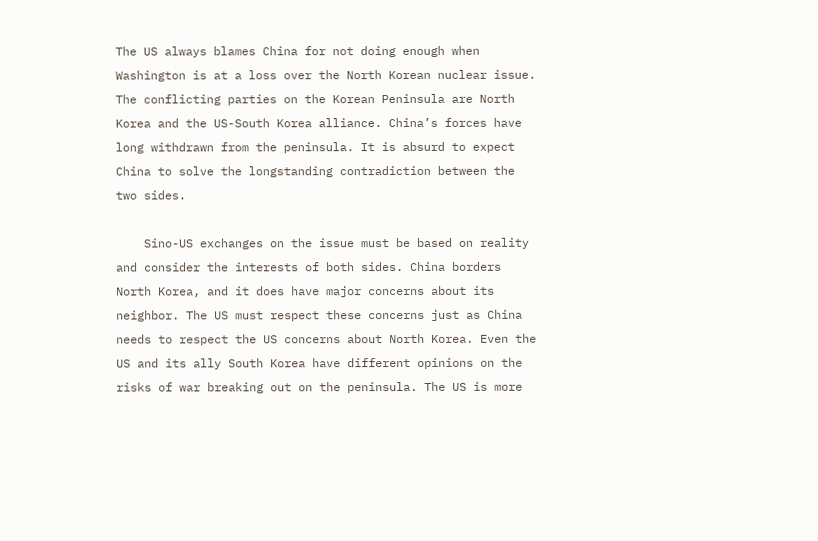The US always blames China for not doing enough when Washington is at a loss over the North Korean nuclear issue. The conflicting parties on the Korean Peninsula are North Korea and the US-South Korea alliance. China’s forces have long withdrawn from the peninsula. It is absurd to expect China to solve the longstanding contradiction between the two sides.

    Sino-US exchanges on the issue must be based on reality and consider the interests of both sides. China borders North Korea, and it does have major concerns about its neighbor. The US must respect these concerns just as China needs to respect the US concerns about North Korea. Even the US and its ally South Korea have different opinions on the risks of war breaking out on the peninsula. The US is more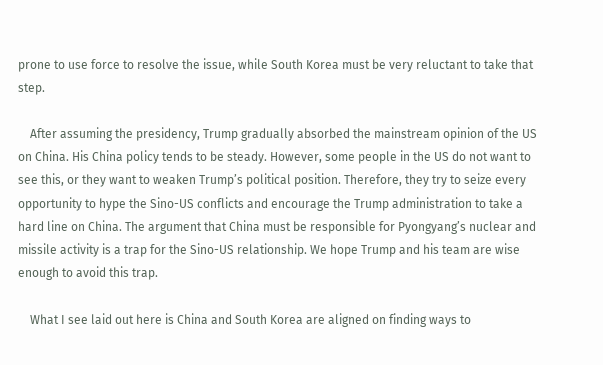prone to use force to resolve the issue, while South Korea must be very reluctant to take that step.

    After assuming the presidency, Trump gradually absorbed the mainstream opinion of the US on China. His China policy tends to be steady. However, some people in the US do not want to see this, or they want to weaken Trump’s political position. Therefore, they try to seize every opportunity to hype the Sino-US conflicts and encourage the Trump administration to take a hard line on China. The argument that China must be responsible for Pyongyang’s nuclear and missile activity is a trap for the Sino-US relationship. We hope Trump and his team are wise enough to avoid this trap.

    What I see laid out here is China and South Korea are aligned on finding ways to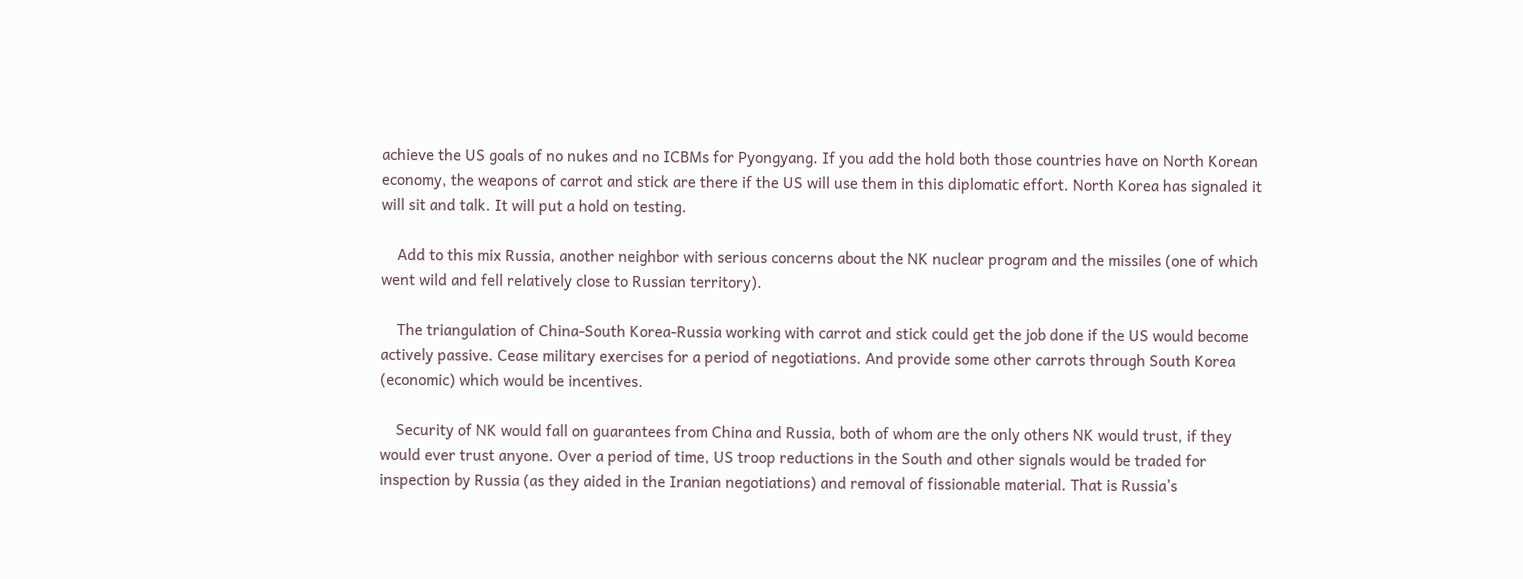achieve the US goals of no nukes and no ICBMs for Pyongyang. If you add the hold both those countries have on North Korean economy, the weapons of carrot and stick are there if the US will use them in this diplomatic effort. North Korea has signaled it will sit and talk. It will put a hold on testing.

    Add to this mix Russia, another neighbor with serious concerns about the NK nuclear program and the missiles (one of which went wild and fell relatively close to Russian territory).

    The triangulation of China-South Korea-Russia working with carrot and stick could get the job done if the US would become actively passive. Cease military exercises for a period of negotiations. And provide some other carrots through South Korea (economic) which would be incentives.

    Security of NK would fall on guarantees from China and Russia, both of whom are the only others NK would trust, if they would ever trust anyone. Over a period of time, US troop reductions in the South and other signals would be traded for inspection by Russia (as they aided in the Iranian negotiations) and removal of fissionable material. That is Russia’s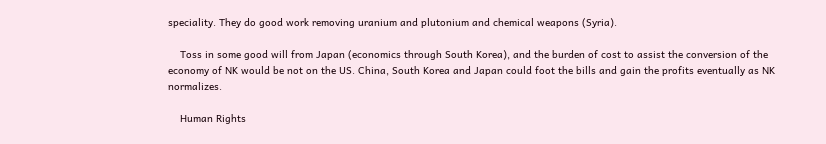speciality. They do good work removing uranium and plutonium and chemical weapons (Syria).

    Toss in some good will from Japan (economics through South Korea), and the burden of cost to assist the conversion of the economy of NK would be not on the US. China, South Korea and Japan could foot the bills and gain the profits eventually as NK normalizes.

    Human Rights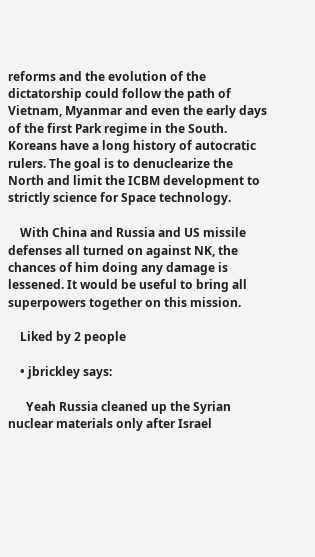reforms and the evolution of the dictatorship could follow the path of Vietnam, Myanmar and even the early days of the first Park regime in the South. Koreans have a long history of autocratic rulers. The goal is to denuclearize the North and limit the ICBM development to strictly science for Space technology.

    With China and Russia and US missile defenses all turned on against NK, the chances of him doing any damage is lessened. It would be useful to bring all superpowers together on this mission.

    Liked by 2 people

    • jbrickley says:

      Yeah Russia cleaned up the Syrian nuclear materials only after Israel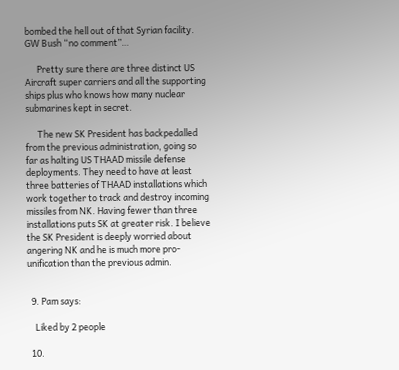bombed the hell out of that Syrian facility. GW Bush “no comment”…

      Pretty sure there are three distinct US Aircraft super carriers and all the supporting ships plus who knows how many nuclear submarines kept in secret.

      The new SK President has backpedalled from the previous administration, going so far as halting US THAAD missile defense deployments. They need to have at least three batteries of THAAD installations which work together to track and destroy incoming missiles from NK. Having fewer than three installations puts SK at greater risk. I believe the SK President is deeply worried about angering NK and he is much more pro-unification than the previous admin.


  9. Pam says:

    Liked by 2 people

  10.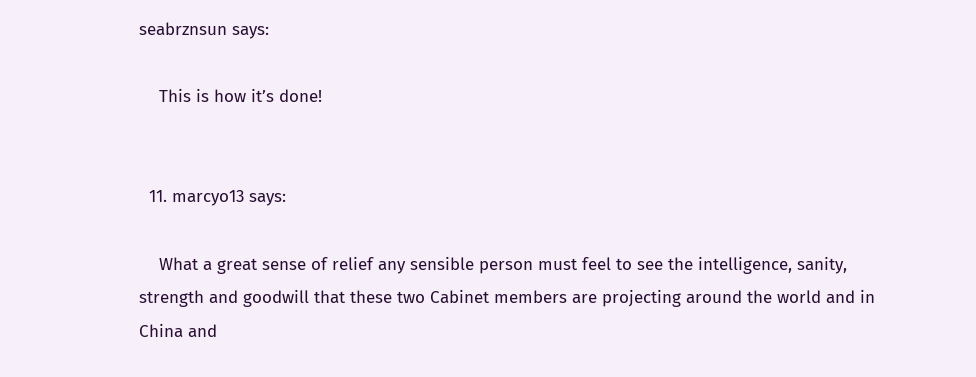seabrznsun says:

    This is how it’s done!


  11. marcyo13 says:

    What a great sense of relief any sensible person must feel to see the intelligence, sanity, strength and goodwill that these two Cabinet members are projecting around the world and in China and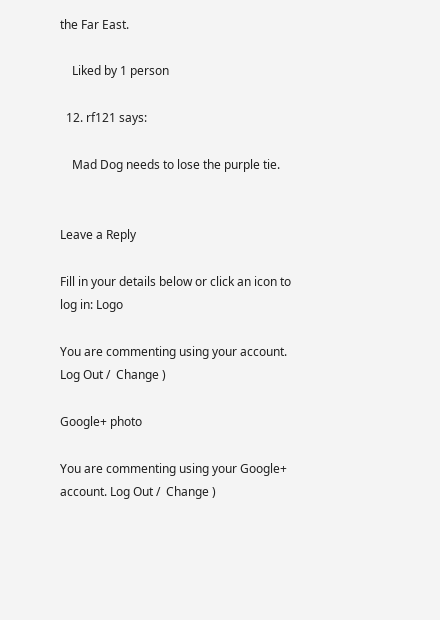the Far East.

    Liked by 1 person

  12. rf121 says:

    Mad Dog needs to lose the purple tie.


Leave a Reply

Fill in your details below or click an icon to log in: Logo

You are commenting using your account. Log Out /  Change )

Google+ photo

You are commenting using your Google+ account. Log Out /  Change )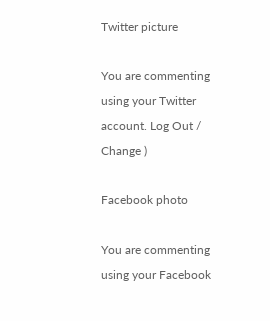Twitter picture

You are commenting using your Twitter account. Log Out /  Change )

Facebook photo

You are commenting using your Facebook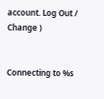account. Log Out /  Change )


Connecting to %s